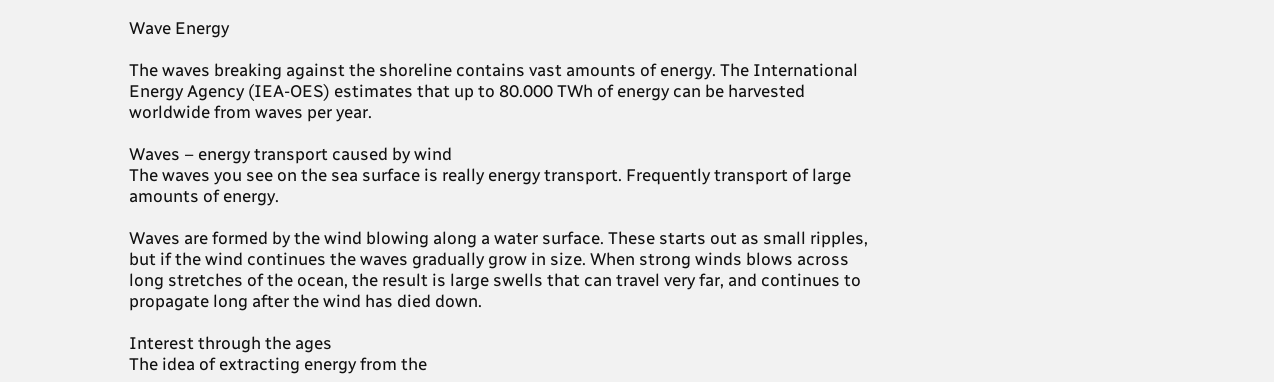Wave Energy

The waves breaking against the shoreline contains vast amounts of energy. The International Energy Agency (IEA-OES) estimates that up to 80.000 TWh of energy can be harvested worldwide from waves per year.

Waves – energy transport caused by wind
The waves you see on the sea surface is really energy transport. Frequently transport of large amounts of energy.

Waves are formed by the wind blowing along a water surface. These starts out as small ripples, but if the wind continues the waves gradually grow in size. When strong winds blows across long stretches of the ocean, the result is large swells that can travel very far, and continues to propagate long after the wind has died down.

Interest through the ages
The idea of extracting energy from the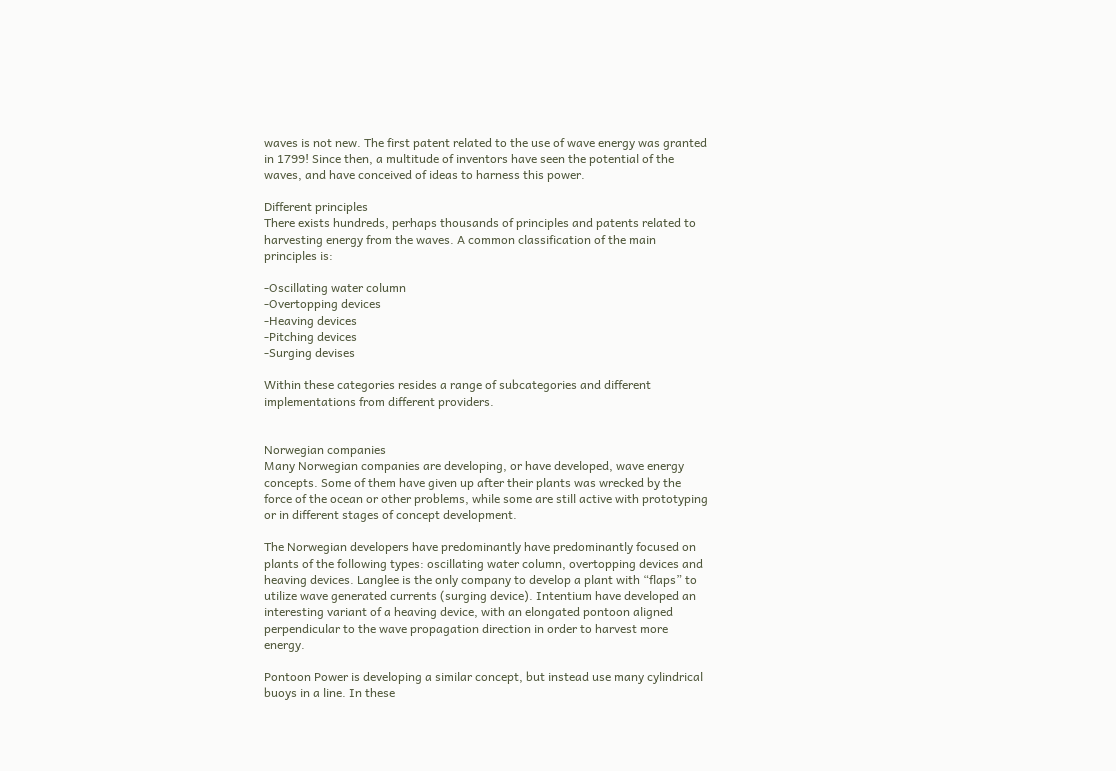waves is not new. The first patent related to the use of wave energy was granted in 1799! Since then, a multitude of inventors have seen the potential of the waves, and have conceived of ideas to harness this power.

Different principles
There exists hundreds, perhaps thousands of principles and patents related to harvesting energy from the waves. A common classification of the main principles is:

-Oscillating water column
-Overtopping devices
-Heaving devices
-Pitching devices
-Surging devises

Within these categories resides a range of subcategories and different implementations from different providers.


Norwegian companies
Many Norwegian companies are developing, or have developed, wave energy concepts. Some of them have given up after their plants was wrecked by the force of the ocean or other problems, while some are still active with prototyping or in different stages of concept development.

The Norwegian developers have predominantly have predominantly focused on plants of the following types: oscillating water column, overtopping devices and heaving devices. Langlee is the only company to develop a plant with “flaps” to utilize wave generated currents (surging device). Intentium have developed an interesting variant of a heaving device, with an elongated pontoon aligned perpendicular to the wave propagation direction in order to harvest more energy.

Pontoon Power is developing a similar concept, but instead use many cylindrical buoys in a line. In these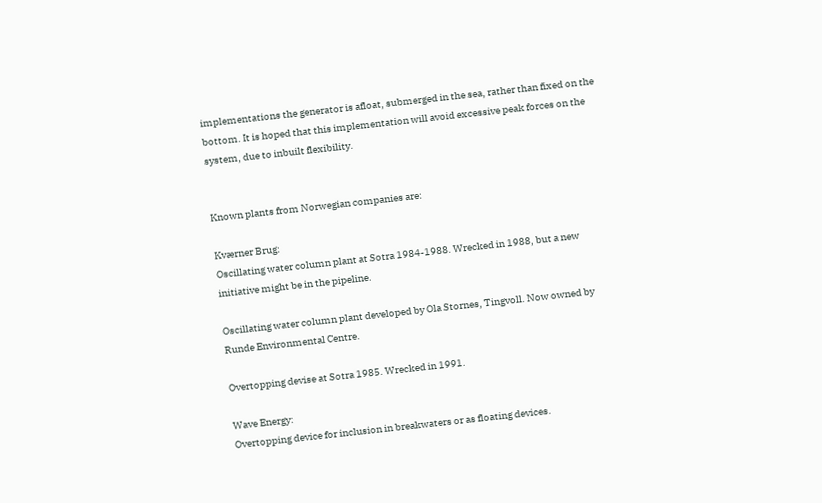implementations the generator is afloat, submerged in the sea, rather than fixed on the bottom. It is hoped that this implementation will avoid excessive peak forces on the system, due to inbuilt flexibility.


Known plants from Norwegian companies are:

Kværner Brug:
Oscillating water column plant at Sotra 1984-1988. Wrecked in 1988, but a new initiative might be in the pipeline.

Oscillating water column plant developed by Ola Stornes, Tingvoll. Now owned by Runde Environmental Centre.

Overtopping devise at Sotra 1985. Wrecked in 1991.

Wave Energy:
Overtopping device for inclusion in breakwaters or as floating devices.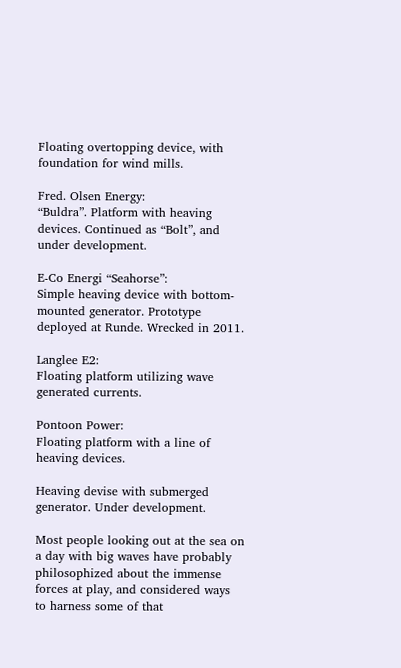Floating overtopping device, with foundation for wind mills.

Fred. Olsen Energy:
“Buldra”. Platform with heaving devices. Continued as “Bolt”, and under development.

E-Co Energi “Seahorse”:
Simple heaving device with bottom-mounted generator. Prototype deployed at Runde. Wrecked in 2011.

Langlee E2:
Floating platform utilizing wave generated currents.

Pontoon Power:
Floating platform with a line of heaving devices.

Heaving devise with submerged generator. Under development.

Most people looking out at the sea on a day with big waves have probably philosophized about the immense forces at play, and considered ways to harness some of that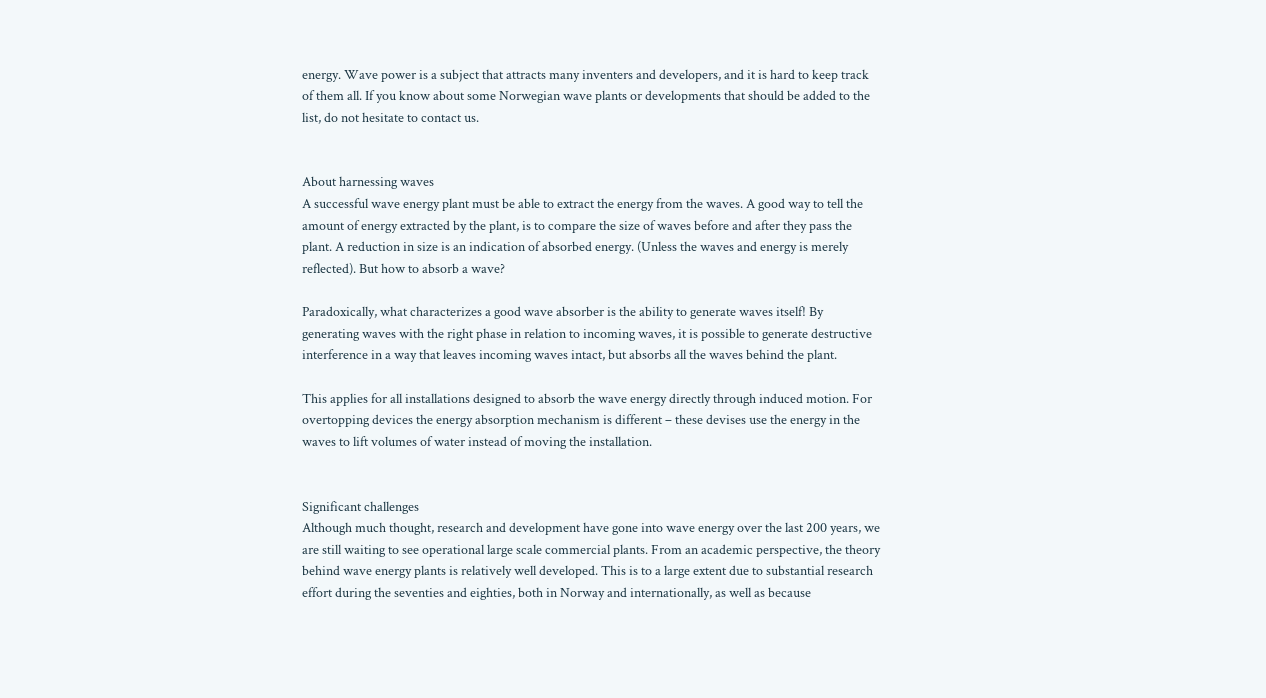energy. Wave power is a subject that attracts many inventers and developers, and it is hard to keep track of them all. If you know about some Norwegian wave plants or developments that should be added to the list, do not hesitate to contact us.


About harnessing waves
A successful wave energy plant must be able to extract the energy from the waves. A good way to tell the amount of energy extracted by the plant, is to compare the size of waves before and after they pass the plant. A reduction in size is an indication of absorbed energy. (Unless the waves and energy is merely reflected). But how to absorb a wave?

Paradoxically, what characterizes a good wave absorber is the ability to generate waves itself! By generating waves with the right phase in relation to incoming waves, it is possible to generate destructive interference in a way that leaves incoming waves intact, but absorbs all the waves behind the plant.

This applies for all installations designed to absorb the wave energy directly through induced motion. For overtopping devices the energy absorption mechanism is different – these devises use the energy in the waves to lift volumes of water instead of moving the installation.


Significant challenges
Although much thought, research and development have gone into wave energy over the last 200 years, we are still waiting to see operational large scale commercial plants. From an academic perspective, the theory behind wave energy plants is relatively well developed. This is to a large extent due to substantial research effort during the seventies and eighties, both in Norway and internationally, as well as because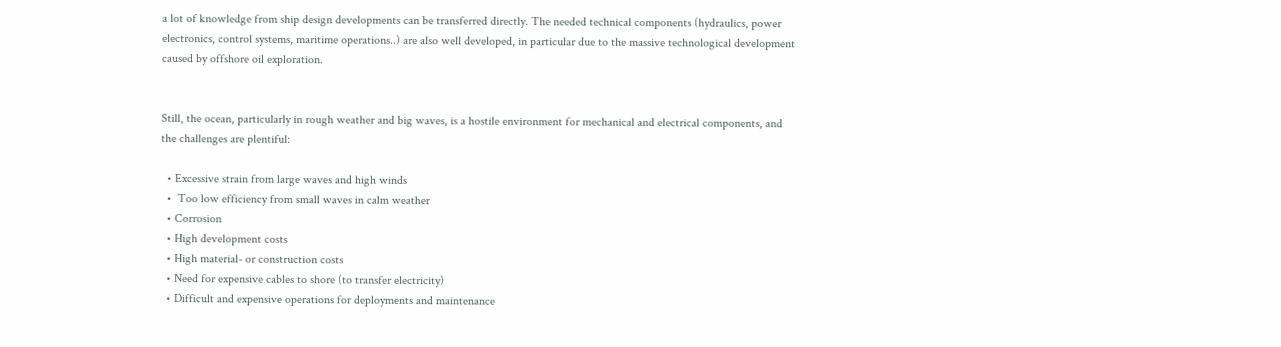a lot of knowledge from ship design developments can be transferred directly. The needed technical components (hydraulics, power electronics, control systems, maritime operations..) are also well developed, in particular due to the massive technological development caused by offshore oil exploration.


Still, the ocean, particularly in rough weather and big waves, is a hostile environment for mechanical and electrical components, and the challenges are plentiful:

  • Excessive strain from large waves and high winds
  •  Too low efficiency from small waves in calm weather
  • Corrosion
  • High development costs
  • High material- or construction costs
  • Need for expensive cables to shore (to transfer electricity)
  • Difficult and expensive operations for deployments and maintenance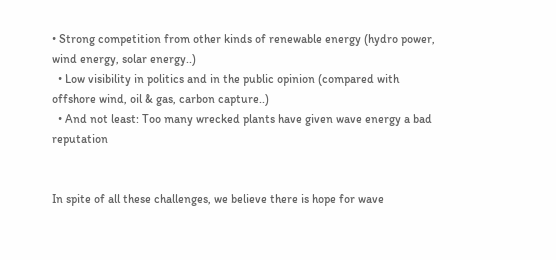• Strong competition from other kinds of renewable energy (hydro power, wind energy, solar energy..)
  • Low visibility in politics and in the public opinion (compared with offshore wind, oil & gas, carbon capture..)
  • And not least: Too many wrecked plants have given wave energy a bad reputation


In spite of all these challenges, we believe there is hope for wave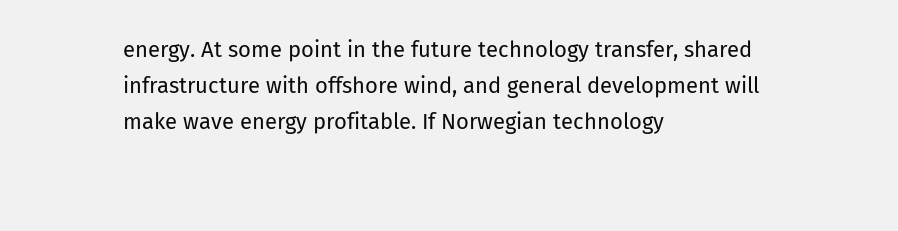energy. At some point in the future technology transfer, shared infrastructure with offshore wind, and general development will make wave energy profitable. If Norwegian technology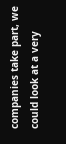companies take part, we could look at a very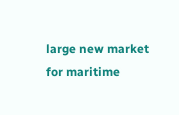large new market for maritime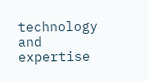technology and expertise